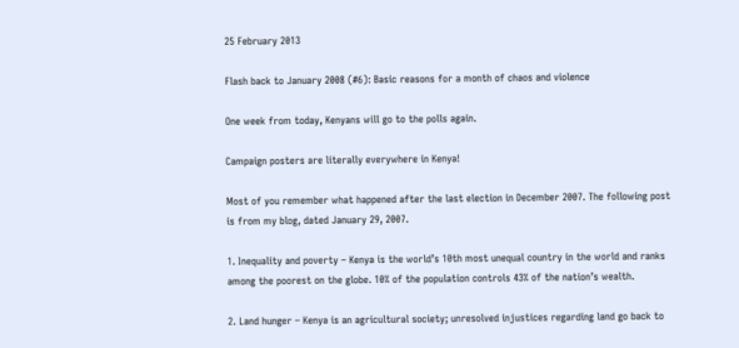25 February 2013

Flash back to January 2008 (#6): Basic reasons for a month of chaos and violence

One week from today, Kenyans will go to the polls again.

Campaign posters are literally everywhere in Kenya!

Most of you remember what happened after the last election in December 2007. The following post is from my blog, dated January 29, 2007.

1. Inequality and poverty – Kenya is the world’s 10th most unequal country in the world and ranks among the poorest on the globe. 10% of the population controls 43% of the nation’s wealth.

2. Land hunger – Kenya is an agricultural society; unresolved injustices regarding land go back to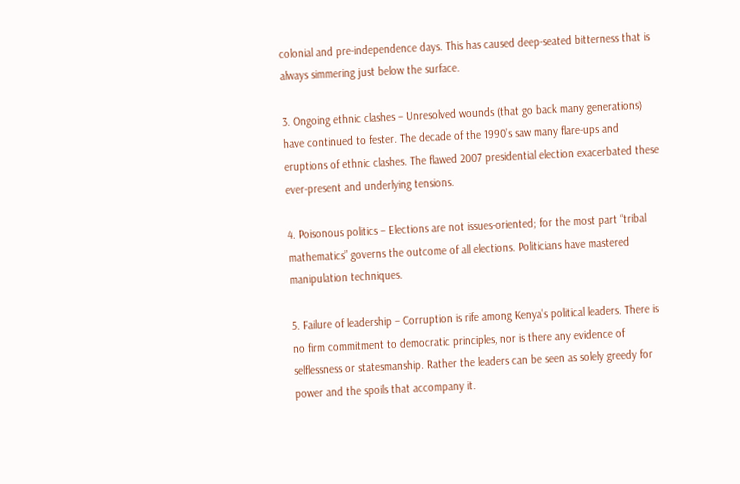colonial and pre-independence days. This has caused deep-seated bitterness that is always simmering just below the surface.

3. Ongoing ethnic clashes – Unresolved wounds (that go back many generations) have continued to fester. The decade of the 1990’s saw many flare-ups and eruptions of ethnic clashes. The flawed 2007 presidential election exacerbated these ever-present and underlying tensions.

4. Poisonous politics – Elections are not issues-oriented; for the most part “tribal mathematics” governs the outcome of all elections. Politicians have mastered manipulation techniques.

5. Failure of leadership – Corruption is rife among Kenya’s political leaders. There is no firm commitment to democratic principles, nor is there any evidence of selflessness or statesmanship. Rather the leaders can be seen as solely greedy for power and the spoils that accompany it.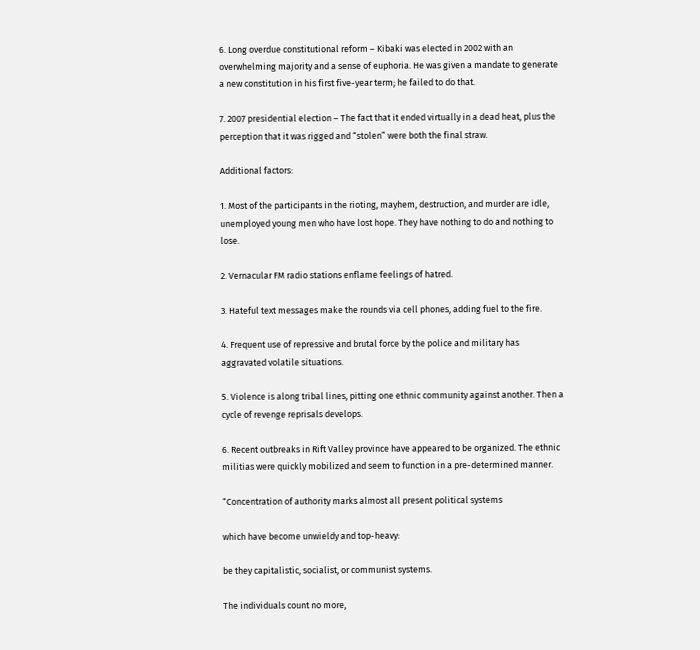6. Long overdue constitutional reform – Kibaki was elected in 2002 with an overwhelming majority and a sense of euphoria. He was given a mandate to generate a new constitution in his first five-year term; he failed to do that.

7. 2007 presidential election – The fact that it ended virtually in a dead heat, plus the perception that it was rigged and “stolen” were both the final straw.

Additional factors:

1. Most of the participants in the rioting, mayhem, destruction, and murder are idle, unemployed young men who have lost hope. They have nothing to do and nothing to lose.

2. Vernacular FM radio stations enflame feelings of hatred.

3. Hateful text messages make the rounds via cell phones, adding fuel to the fire.

4. Frequent use of repressive and brutal force by the police and military has aggravated volatile situations.

5. Violence is along tribal lines, pitting one ethnic community against another. Then a cycle of revenge reprisals develops.

6. Recent outbreaks in Rift Valley province have appeared to be organized. The ethnic militias were quickly mobilized and seem to function in a pre-determined manner.

“Concentration of authority marks almost all present political systems

which have become unwieldy and top-heavy:

be they capitalistic, socialist, or communist systems.

The individuals count no more,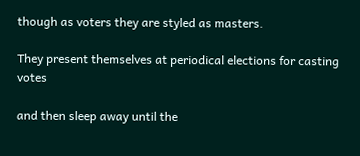though as voters they are styled as masters.

They present themselves at periodical elections for casting votes

and then sleep away until the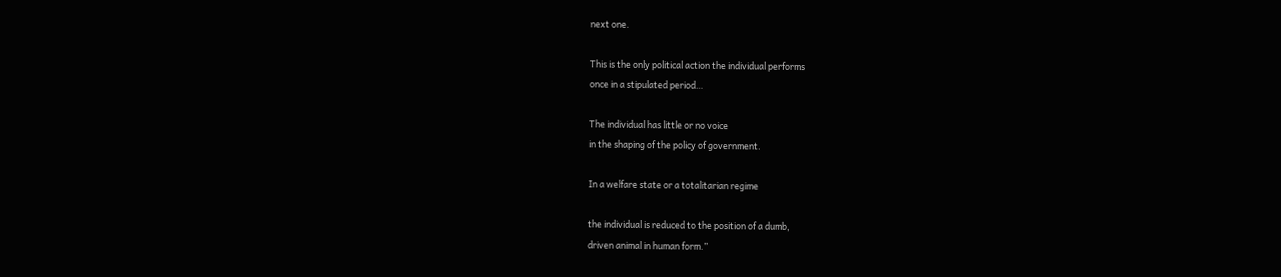next one.

This is the only political action the individual performs
once in a stipulated period…

The individual has little or no voice
in the shaping of the policy of government.

In a welfare state or a totalitarian regime

the individual is reduced to the position of a dumb,
driven animal in human form.”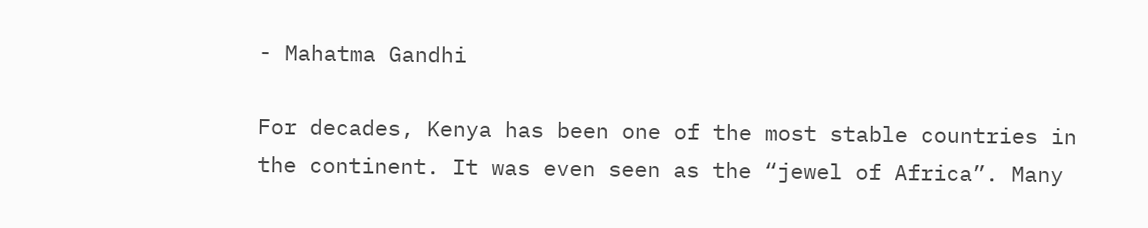- Mahatma Gandhi

For decades, Kenya has been one of the most stable countries in the continent. It was even seen as the “jewel of Africa”. Many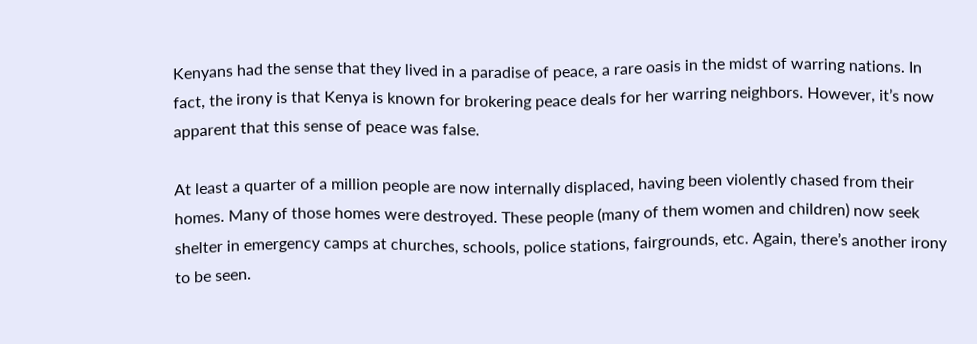Kenyans had the sense that they lived in a paradise of peace, a rare oasis in the midst of warring nations. In fact, the irony is that Kenya is known for brokering peace deals for her warring neighbors. However, it’s now apparent that this sense of peace was false.

At least a quarter of a million people are now internally displaced, having been violently chased from their homes. Many of those homes were destroyed. These people (many of them women and children) now seek shelter in emergency camps at churches, schools, police stations, fairgrounds, etc. Again, there’s another irony to be seen.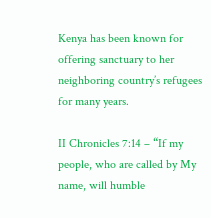Kenya has been known for offering sanctuary to her neighboring country’s refugees for many years.

II Chronicles 7:14 – “If my people, who are called by My name, will humble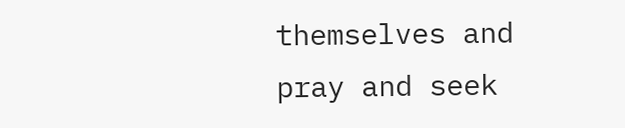themselves and pray and seek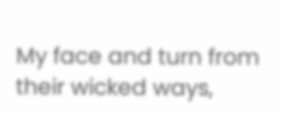My face and turn from their wicked ways,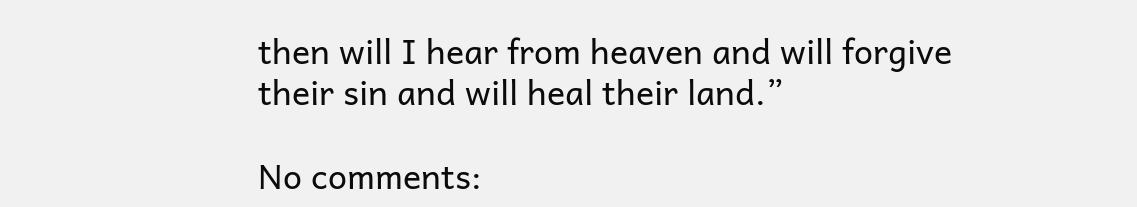then will I hear from heaven and will forgive their sin and will heal their land.”

No comments: